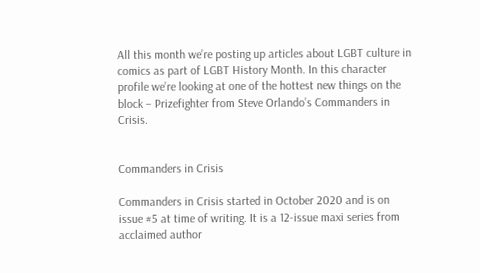All this month we’re posting up articles about LGBT culture in comics as part of LGBT History Month. In this character profile we’re looking at one of the hottest new things on the block – Prizefighter from Steve Orlando’s Commanders in Crisis.


Commanders in Crisis

Commanders in Crisis started in October 2020 and is on issue #5 at time of writing. It is a 12-issue maxi series from acclaimed author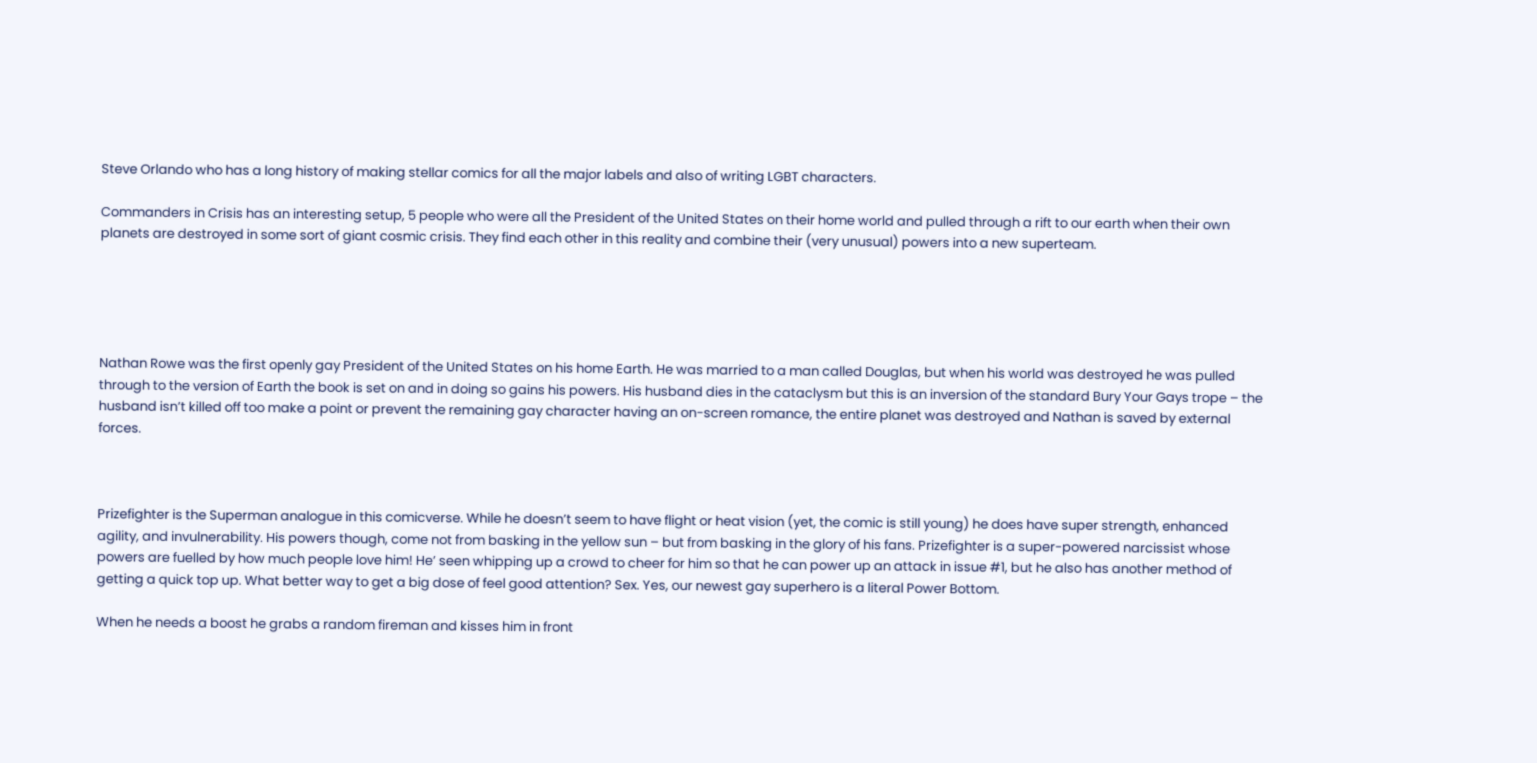Steve Orlando who has a long history of making stellar comics for all the major labels and also of writing LGBT characters.

Commanders in Crisis has an interesting setup, 5 people who were all the President of the United States on their home world and pulled through a rift to our earth when their own planets are destroyed in some sort of giant cosmic crisis. They find each other in this reality and combine their (very unusual) powers into a new superteam.





Nathan Rowe was the first openly gay President of the United States on his home Earth. He was married to a man called Douglas, but when his world was destroyed he was pulled through to the version of Earth the book is set on and in doing so gains his powers. His husband dies in the cataclysm but this is an inversion of the standard Bury Your Gays trope – the husband isn’t killed off too make a point or prevent the remaining gay character having an on-screen romance, the entire planet was destroyed and Nathan is saved by external forces.



Prizefighter is the Superman analogue in this comicverse. While he doesn’t seem to have flight or heat vision (yet, the comic is still young) he does have super strength, enhanced agility, and invulnerability. His powers though, come not from basking in the yellow sun – but from basking in the glory of his fans. Prizefighter is a super-powered narcissist whose powers are fuelled by how much people love him! He’ seen whipping up a crowd to cheer for him so that he can power up an attack in issue #1, but he also has another method of getting a quick top up. What better way to get a big dose of feel good attention? Sex. Yes, our newest gay superhero is a literal Power Bottom.

When he needs a boost he grabs a random fireman and kisses him in front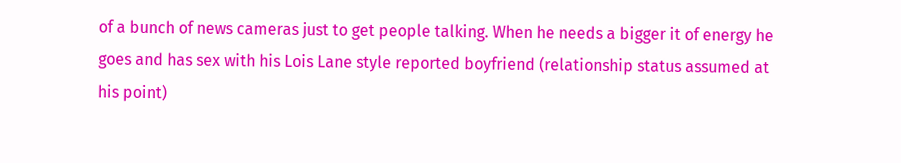of a bunch of news cameras just to get people talking. When he needs a bigger it of energy he goes and has sex with his Lois Lane style reported boyfriend (relationship status assumed at his point)